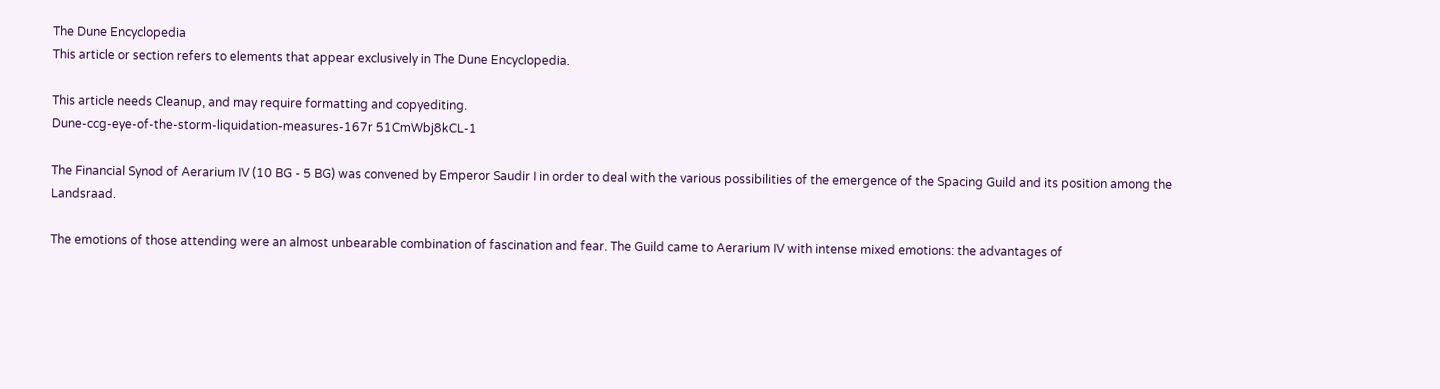The Dune Encyclopedia
This article or section refers to elements that appear exclusively in The Dune Encyclopedia.

This article needs Cleanup, and may require formatting and copyediting.
Dune-ccg-eye-of-the-storm-liquidation-measures-167r 51CmWbj8kCL-1

The Financial Synod of Aerarium IV (10 BG - 5 BG) was convened by Emperor Saudir I in order to deal with the various possibilities of the emergence of the Spacing Guild and its position among the Landsraad.

The emotions of those attending were an almost unbearable combination of fascination and fear. The Guild came to Aerarium IV with intense mixed emotions: the advantages of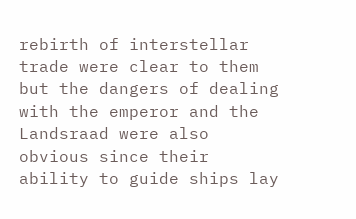rebirth of interstellar trade were clear to them but the dangers of dealing with the emperor and the Landsraad were also obvious since their ability to guide ships lay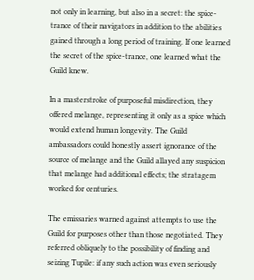not only in learning, but also in a secret: the spice-trance of their navigators in addition to the abilities gained through a long period of training. If one learned the secret of the spice-trance, one learned what the Guild knew.

In a masterstroke of purposeful misdirection, they offered melange, representing it only as a spice which would extend human longevity. The Guild ambassadors could honestly assert ignorance of the source of melange and the Guild allayed any suspicion that melange had additional effects; the stratagem worked for centuries.

The emissaries warned against attempts to use the Guild for purposes other than those negotiated. They referred obliquely to the possibility of finding and seizing Tupile: if any such action was even seriously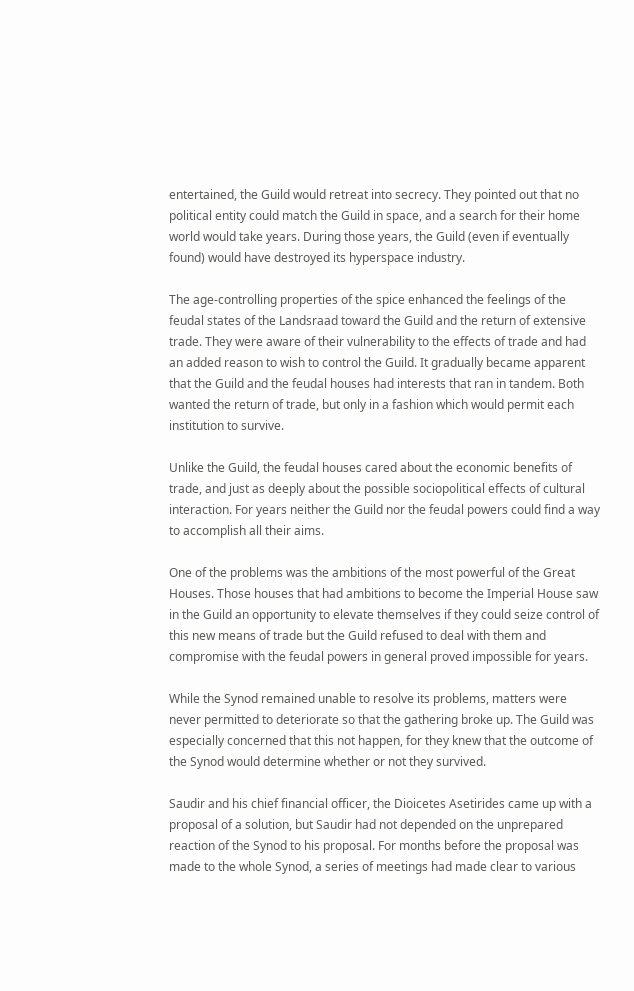entertained, the Guild would retreat into secrecy. They pointed out that no political entity could match the Guild in space, and a search for their home world would take years. During those years, the Guild (even if eventually found) would have destroyed its hyperspace industry.

The age-controlling properties of the spice enhanced the feelings of the feudal states of the Landsraad toward the Guild and the return of extensive trade. They were aware of their vulnerability to the effects of trade and had an added reason to wish to control the Guild. It gradually became apparent that the Guild and the feudal houses had interests that ran in tandem. Both wanted the return of trade, but only in a fashion which would permit each institution to survive.

Unlike the Guild, the feudal houses cared about the economic benefits of trade, and just as deeply about the possible sociopolitical effects of cultural interaction. For years neither the Guild nor the feudal powers could find a way to accomplish all their aims.

One of the problems was the ambitions of the most powerful of the Great Houses. Those houses that had ambitions to become the Imperial House saw in the Guild an opportunity to elevate themselves if they could seize control of this new means of trade but the Guild refused to deal with them and compromise with the feudal powers in general proved impossible for years.

While the Synod remained unable to resolve its problems, matters were never permitted to deteriorate so that the gathering broke up. The Guild was especially concerned that this not happen, for they knew that the outcome of the Synod would determine whether or not they survived.

Saudir and his chief financial officer, the Dioicetes Asetirides came up with a proposal of a solution, but Saudir had not depended on the unprepared reaction of the Synod to his proposal. For months before the proposal was made to the whole Synod, a series of meetings had made clear to various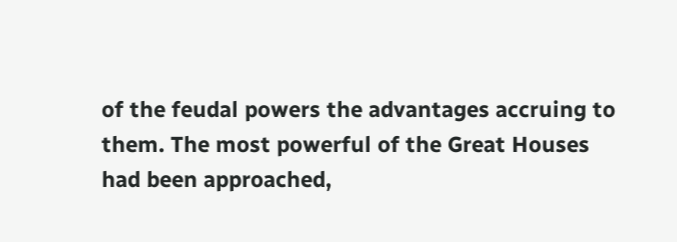of the feudal powers the advantages accruing to them. The most powerful of the Great Houses had been approached,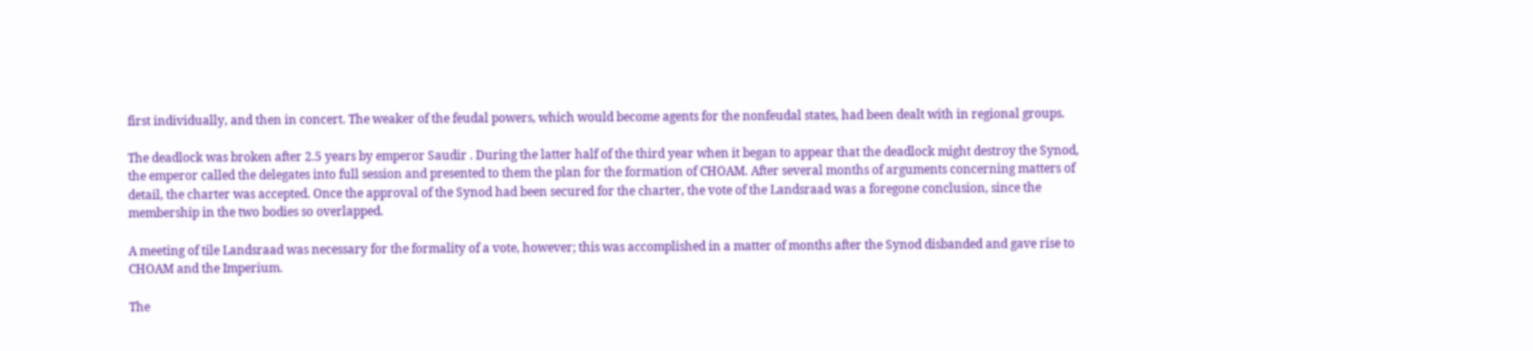first individually, and then in concert. The weaker of the feudal powers, which would become agents for the nonfeudal states, had been dealt with in regional groups.

The deadlock was broken after 2.5 years by emperor Saudir . During the latter half of the third year when it began to appear that the deadlock might destroy the Synod, the emperor called the delegates into full session and presented to them the plan for the formation of CHOAM. After several months of arguments concerning matters of detail, the charter was accepted. Once the approval of the Synod had been secured for the charter, the vote of the Landsraad was a foregone conclusion, since the membership in the two bodies so overlapped.

A meeting of tile Landsraad was necessary for the formality of a vote, however; this was accomplished in a matter of months after the Synod disbanded and gave rise to CHOAM and the Imperium.

The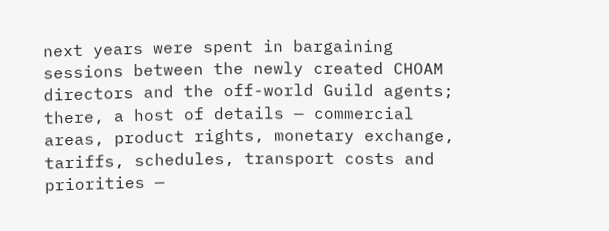next years were spent in bargaining sessions between the newly created CHOAM directors and the off-world Guild agents; there, a host of details — commercial areas, product rights, monetary exchange, tariffs, schedules, transport costs and priorities —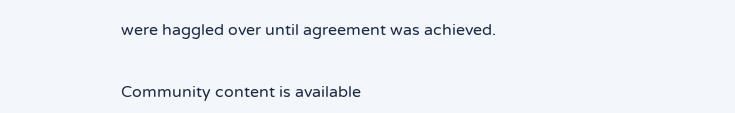were haggled over until agreement was achieved.


Community content is available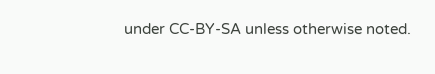under CC-BY-SA unless otherwise noted.